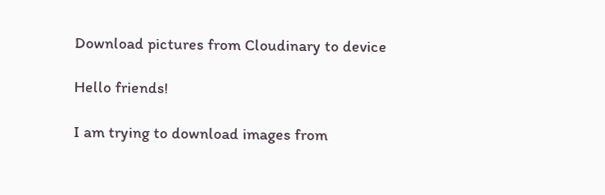Download pictures from Cloudinary to device

Hello friends!

I am trying to download images from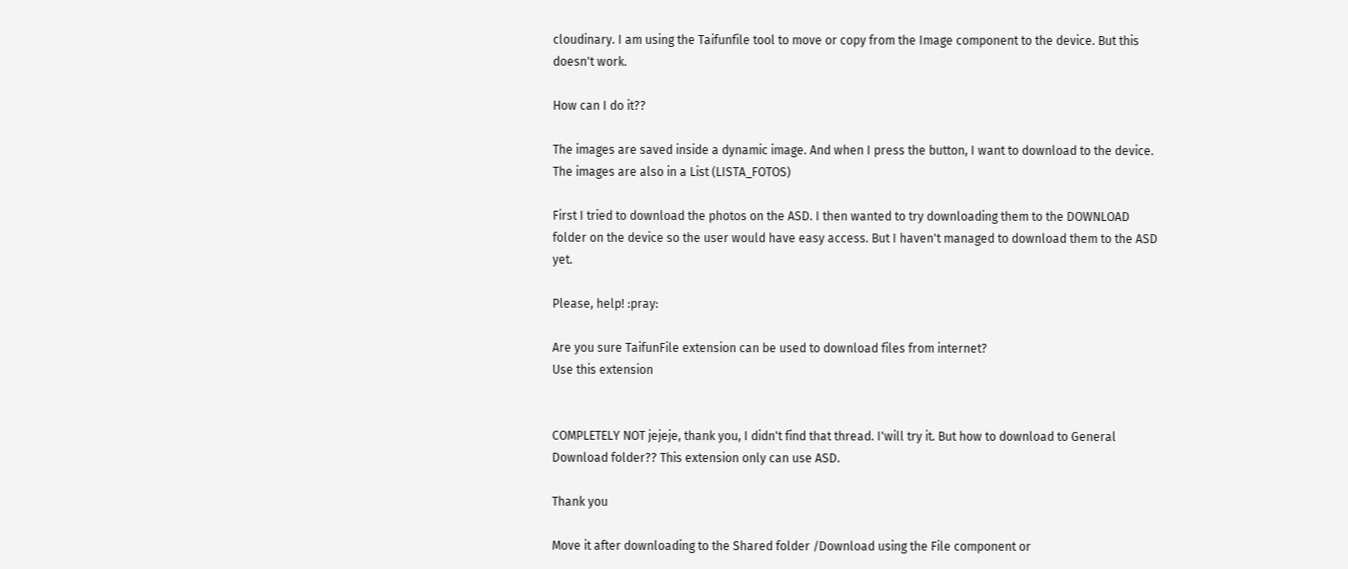cloudinary. I am using the Taifunfile tool to move or copy from the Image component to the device. But this doesn't work.

How can I do it??

The images are saved inside a dynamic image. And when I press the button, I want to download to the device. The images are also in a List (LISTA_FOTOS)

First I tried to download the photos on the ASD. I then wanted to try downloading them to the DOWNLOAD folder on the device so the user would have easy access. But I haven't managed to download them to the ASD yet.

Please, help! :pray:

Are you sure TaifunFile extension can be used to download files from internet?
Use this extension


COMPLETELY NOT jejeje, thank you, I didn't find that thread. I'will try it. But how to download to General Download folder?? This extension only can use ASD.

Thank you

Move it after downloading to the Shared folder /Download using the File component or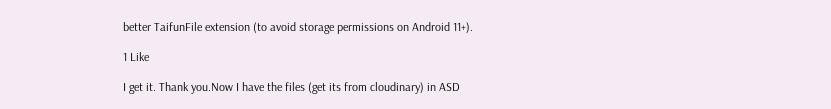better TaifunFile extension (to avoid storage permissions on Android 11+).

1 Like

I get it. Thank you.Now I have the files (get its from cloudinary) in ASD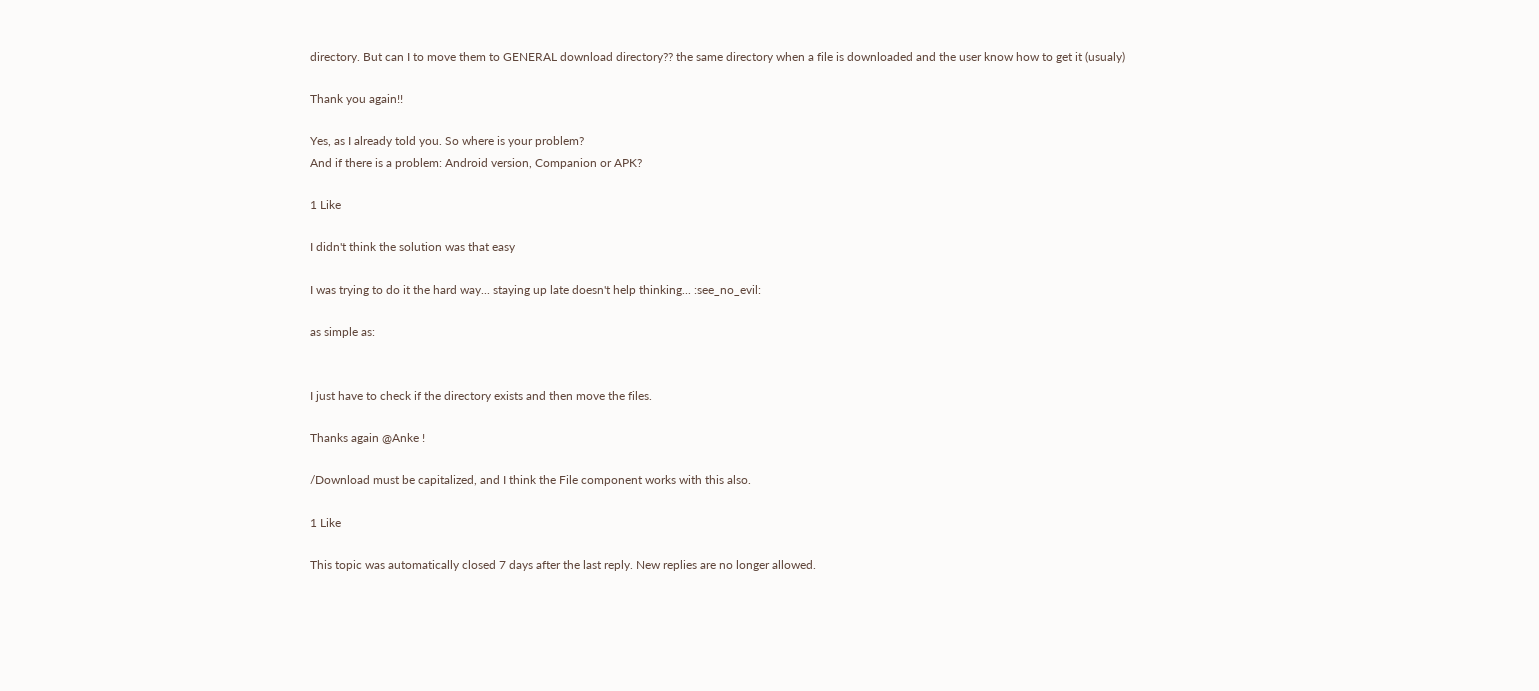directory. But can I to move them to GENERAL download directory?? the same directory when a file is downloaded and the user know how to get it (usualy)

Thank you again!!

Yes, as I already told you. So where is your problem?
And if there is a problem: Android version, Companion or APK?

1 Like

I didn't think the solution was that easy

I was trying to do it the hard way... staying up late doesn't help thinking... :see_no_evil:

as simple as:


I just have to check if the directory exists and then move the files.

Thanks again @Anke !

/Download must be capitalized, and I think the File component works with this also.

1 Like

This topic was automatically closed 7 days after the last reply. New replies are no longer allowed.